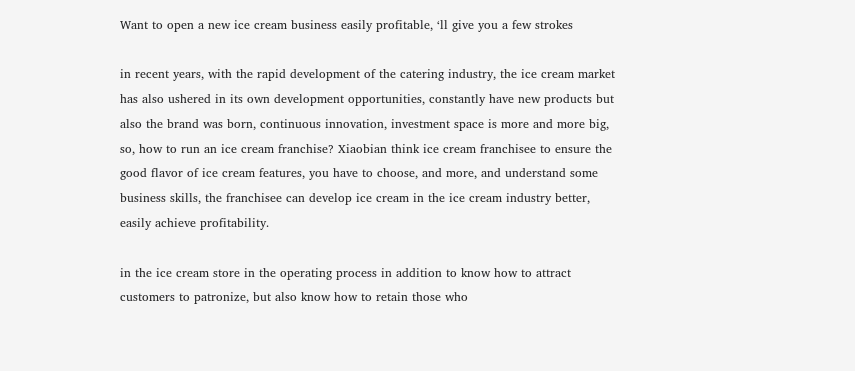Want to open a new ice cream business easily profitable, ‘ll give you a few strokes

in recent years, with the rapid development of the catering industry, the ice cream market has also ushered in its own development opportunities, constantly have new products but also the brand was born, continuous innovation, investment space is more and more big, so, how to run an ice cream franchise? Xiaobian think ice cream franchisee to ensure the good flavor of ice cream features, you have to choose, and more, and understand some business skills, the franchisee can develop ice cream in the ice cream industry better, easily achieve profitability.

in the ice cream store in the operating process in addition to know how to attract customers to patronize, but also know how to retain those who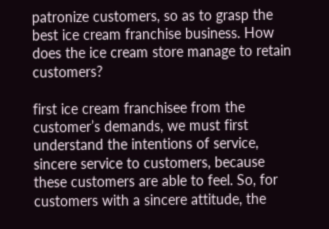patronize customers, so as to grasp the best ice cream franchise business. How does the ice cream store manage to retain customers?

first ice cream franchisee from the customer’s demands, we must first understand the intentions of service, sincere service to customers, because these customers are able to feel. So, for customers with a sincere attitude, the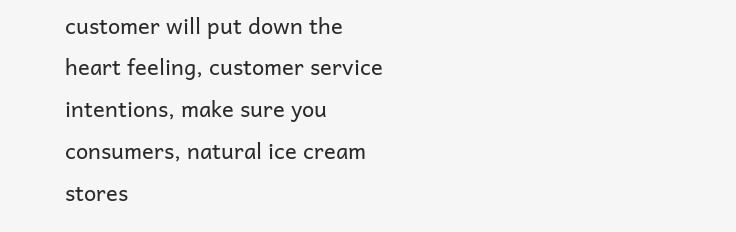customer will put down the heart feeling, customer service intentions, make sure you consumers, natural ice cream stores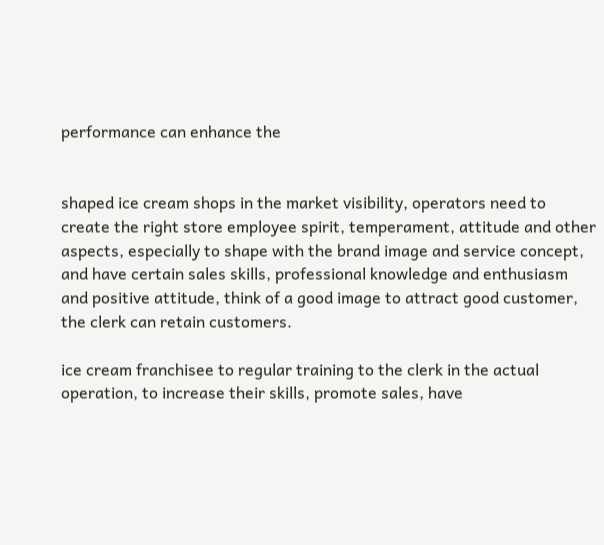performance can enhance the


shaped ice cream shops in the market visibility, operators need to create the right store employee spirit, temperament, attitude and other aspects, especially to shape with the brand image and service concept, and have certain sales skills, professional knowledge and enthusiasm and positive attitude, think of a good image to attract good customer, the clerk can retain customers.

ice cream franchisee to regular training to the clerk in the actual operation, to increase their skills, promote sales, have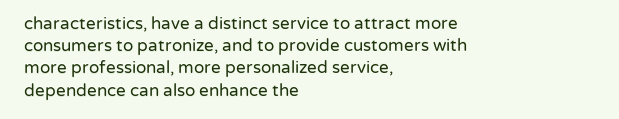characteristics, have a distinct service to attract more consumers to patronize, and to provide customers with more professional, more personalized service, dependence can also enhance the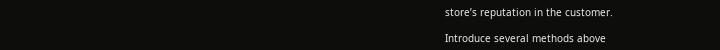store’s reputation in the customer.

Introduce several methods above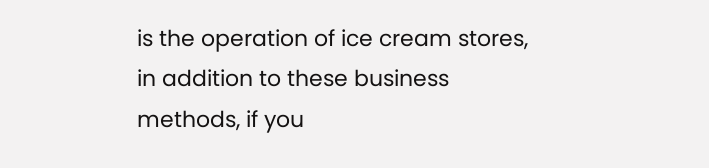is the operation of ice cream stores, in addition to these business methods, if you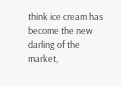think ice cream has become the new darling of the market,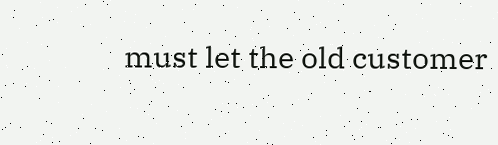must let the old customer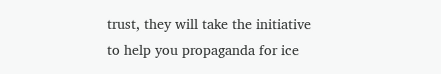trust, they will take the initiative to help you propaganda for ice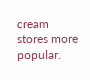cream stores more popular.